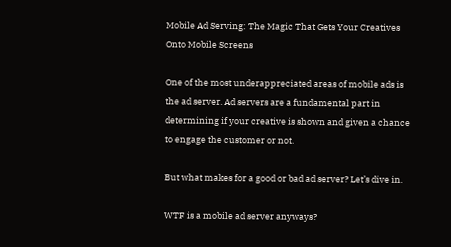Mobile Ad Serving: The Magic That Gets Your Creatives Onto Mobile Screens

One of the most underappreciated areas of mobile ads is the ad server. Ad servers are a fundamental part in determining if your creative is shown and given a chance to engage the customer or not.

But what makes for a good or bad ad server? Let’s dive in.

WTF is a mobile ad server anyways?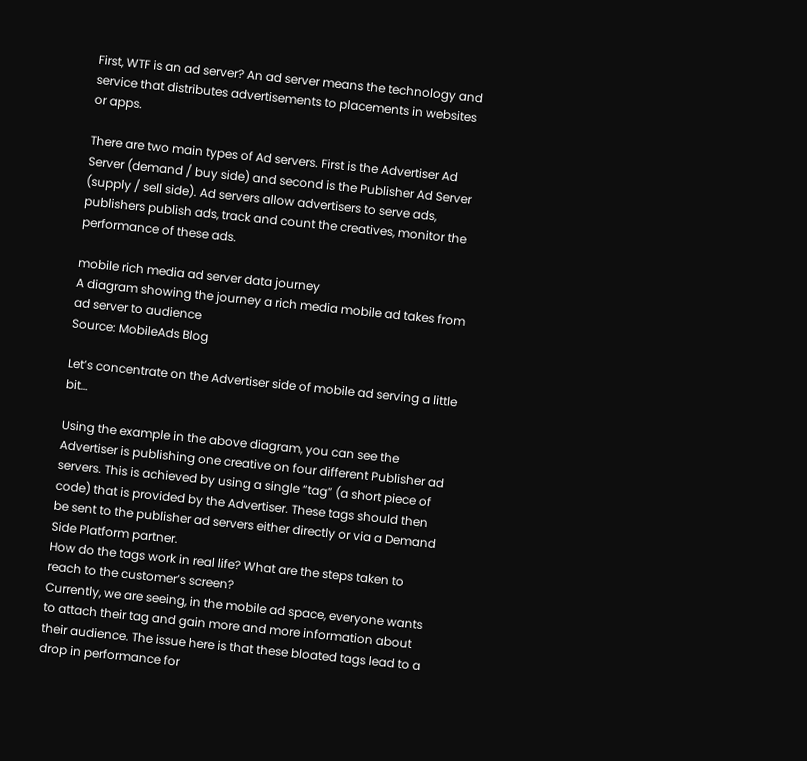First, WTF is an ad server? An ad server means the technology and service that distributes advertisements to placements in websites or apps.

There are two main types of Ad servers. First is the Advertiser Ad Server (demand / buy side) and second is the Publisher Ad Server (supply / sell side). Ad servers allow advertisers to serve ads, publishers publish ads, track and count the creatives, monitor the performance of these ads.

mobile rich media ad server data journey
A diagram showing the journey a rich media mobile ad takes from ad server to audience
Source: MobileAds Blog

Let’s concentrate on the Advertiser side of mobile ad serving a little bit…

Using the example in the above diagram, you can see the Advertiser is publishing one creative on four different Publisher ad servers. This is achieved by using a single “tag” (a short piece of code) that is provided by the Advertiser. These tags should then be sent to the publisher ad servers either directly or via a Demand Side Platform partner.
How do the tags work in real life? What are the steps taken to reach to the customer’s screen?
Currently, we are seeing, in the mobile ad space, everyone wants to attach their tag and gain more and more information about their audience. The issue here is that these bloated tags lead to a drop in performance for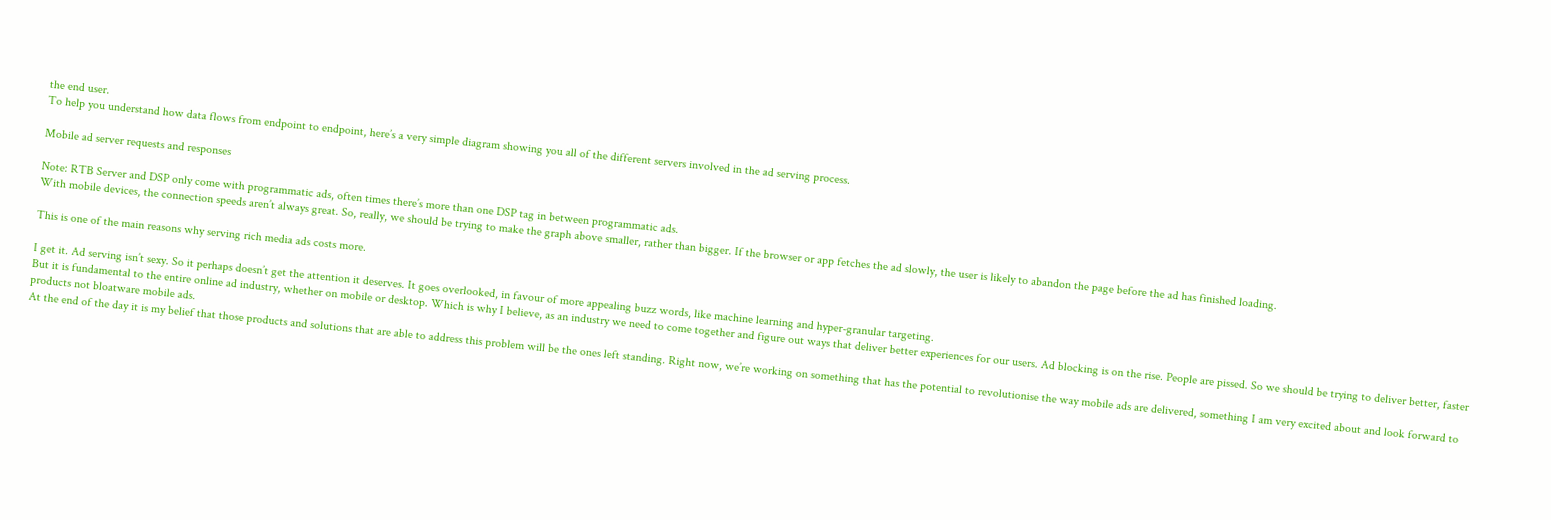the end user.
To help you understand how data flows from endpoint to endpoint, here’s a very simple diagram showing you all of the different servers involved in the ad serving process.

Mobile ad server requests and responses

Note: RTB Server and DSP only come with programmatic ads, often times there’s more than one DSP tag in between programmatic ads.
With mobile devices, the connection speeds aren’t always great. So, really, we should be trying to make the graph above smaller, rather than bigger. If the browser or app fetches the ad slowly, the user is likely to abandon the page before the ad has finished loading.

This is one of the main reasons why serving rich media ads costs more.

I get it. Ad serving isn’t sexy. So it perhaps doesn’t get the attention it deserves. It goes overlooked, in favour of more appealing buzz words, like machine learning and hyper-granular targeting.
But it is fundamental to the entire online ad industry, whether on mobile or desktop. Which is why I believe, as an industry we need to come together and figure out ways that deliver better experiences for our users. Ad blocking is on the rise. People are pissed. So we should be trying to deliver better, faster products not bloatware mobile ads.
At the end of the day it is my belief that those products and solutions that are able to address this problem will be the ones left standing. Right now, we’re working on something that has the potential to revolutionise the way mobile ads are delivered, something I am very excited about and look forward to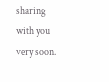sharing with you very soon.